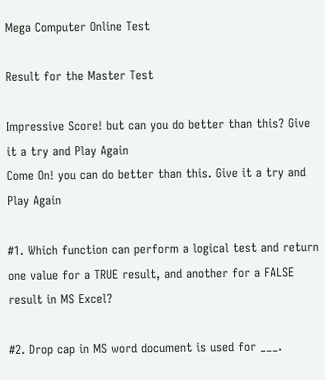Mega Computer Online Test

Result for the Master Test

Impressive Score! but can you do better than this? Give it a try and Play Again
Come On! you can do better than this. Give it a try and Play Again

#1. Which function can perform a logical test and return one value for a TRUE result, and another for a FALSE result in MS Excel?

#2. Drop cap in MS word document is used for ___.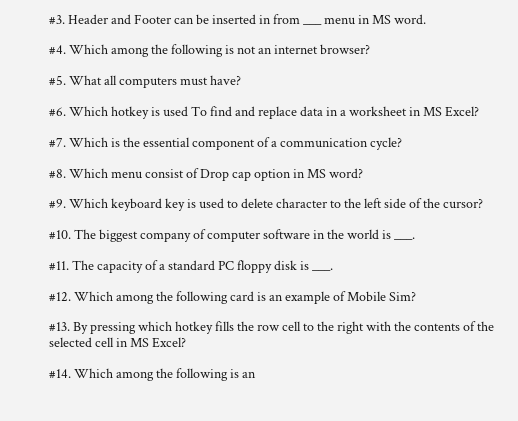#3. Header and Footer can be inserted in from ___ menu in MS word.

#4. Which among the following is not an internet browser?

#5. What all computers must have?

#6. Which hotkey is used To find and replace data in a worksheet in MS Excel?

#7. Which is the essential component of a communication cycle?

#8. Which menu consist of Drop cap option in MS word?

#9. Which keyboard key is used to delete character to the left side of the cursor?

#10. The biggest company of computer software in the world is ___.

#11. The capacity of a standard PC floppy disk is ___.

#12. Which among the following card is an example of Mobile Sim?

#13. By pressing which hotkey fills the row cell to the right with the contents of the selected cell in MS Excel?

#14. Which among the following is an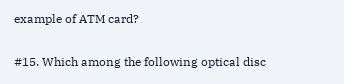example of ATM card?

#15. Which among the following optical disc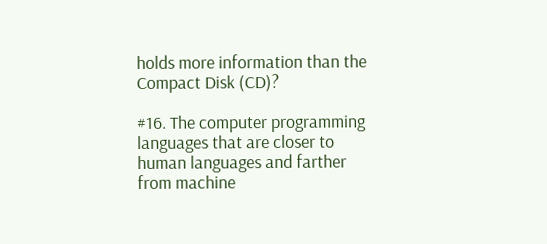holds more information than the Compact Disk (CD)?

#16. The computer programming languages that are closer to human languages and farther from machine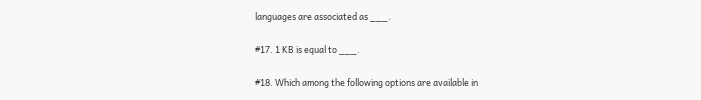languages are associated as ___.

#17. 1 KB is equal to ___.

#18. Which among the following options are available in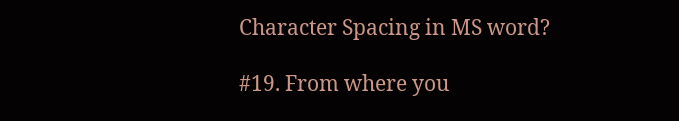Character Spacing in MS word?

#19. From where you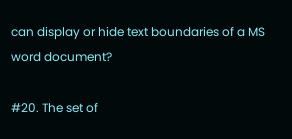can display or hide text boundaries of a MS word document?

#20. The set of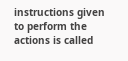instructions given to perform the actions is called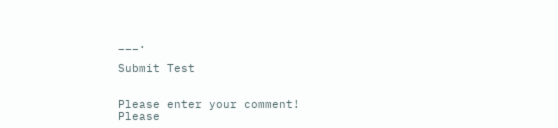___.

Submit Test


Please enter your comment!
Please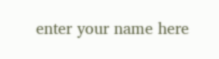enter your name here